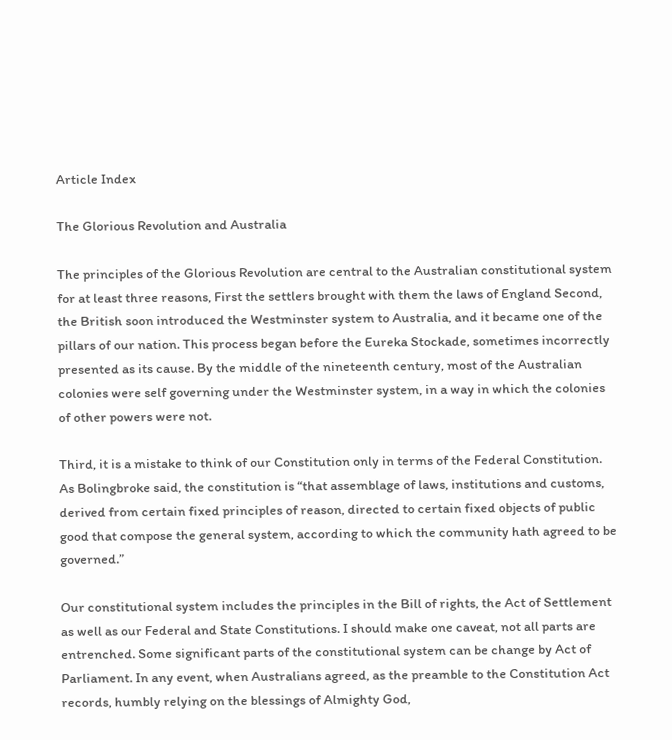Article Index

The Glorious Revolution and Australia

The principles of the Glorious Revolution are central to the Australian constitutional system for at least three reasons, First the settlers brought with them the laws of England Second, the British soon introduced the Westminster system to Australia, and it became one of the pillars of our nation. This process began before the Eureka Stockade, sometimes incorrectly presented as its cause. By the middle of the nineteenth century, most of the Australian colonies were self governing under the Westminster system, in a way in which the colonies of other powers were not.

Third, it is a mistake to think of our Constitution only in terms of the Federal Constitution. As Bolingbroke said, the constitution is “that assemblage of laws, institutions and customs, derived from certain fixed principles of reason, directed to certain fixed objects of public good that compose the general system, according to which the community hath agreed to be governed.”

Our constitutional system includes the principles in the Bill of rights, the Act of Settlement as well as our Federal and State Constitutions. I should make one caveat, not all parts are entrenched. Some significant parts of the constitutional system can be change by Act of Parliament. In any event, when Australians agreed, as the preamble to the Constitution Act records, humbly relying on the blessings of Almighty God,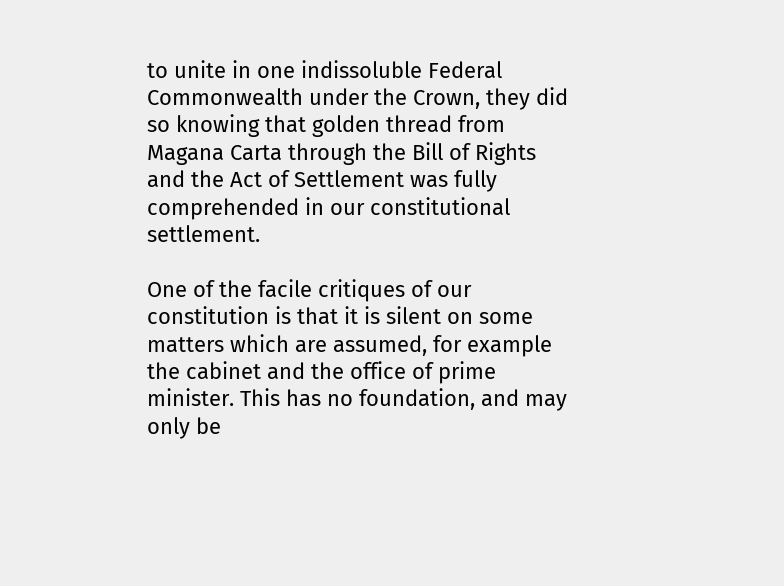to unite in one indissoluble Federal Commonwealth under the Crown, they did so knowing that golden thread from Magana Carta through the Bill of Rights and the Act of Settlement was fully comprehended in our constitutional settlement.

One of the facile critiques of our constitution is that it is silent on some matters which are assumed, for example the cabinet and the office of prime minister. This has no foundation, and may only be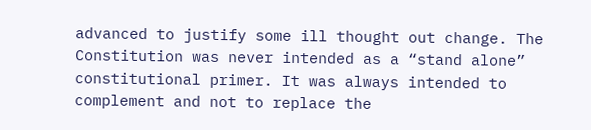advanced to justify some ill thought out change. The Constitution was never intended as a “stand alone” constitutional primer. It was always intended to complement and not to replace the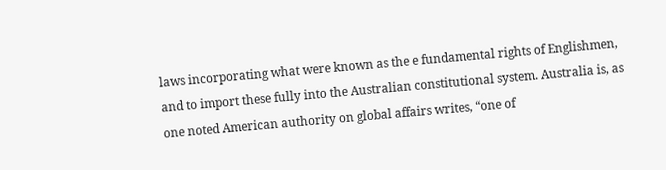laws incorporating what were known as the e fundamental rights of Englishmen, and to import these fully into the Australian constitutional system. Australia is, as one noted American authority on global affairs writes, “one of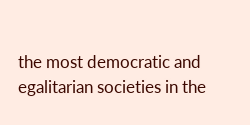the most democratic and egalitarian societies in the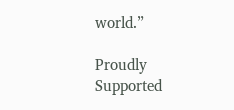world.”

Proudly Supported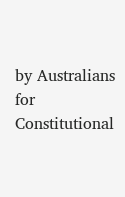by Australians for Constitutional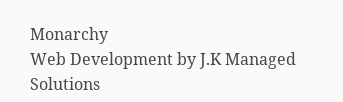Monarchy
Web Development by J.K Managed Solutions